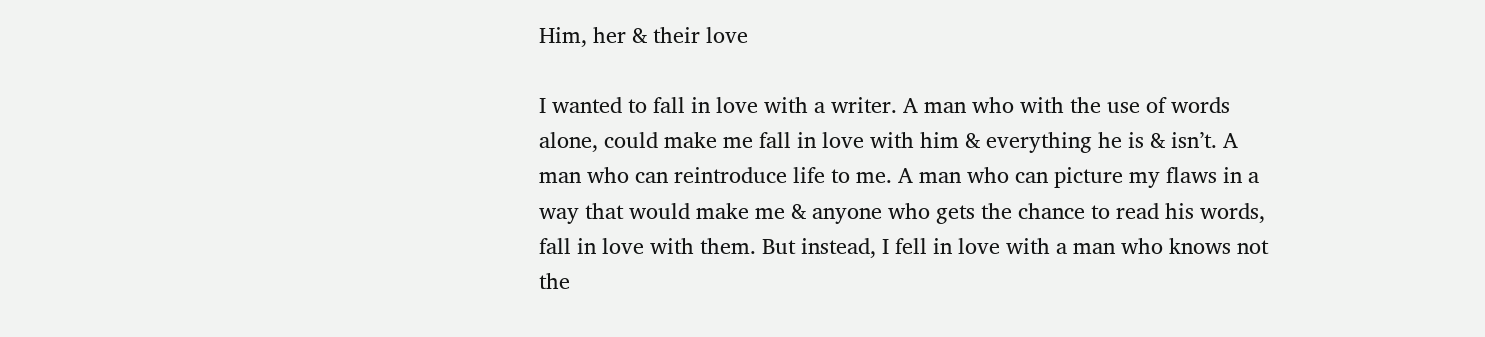Him, her & their love

I wanted to fall in love with a writer. A man who with the use of words alone, could make me fall in love with him & everything he is & isn’t. A man who can reintroduce life to me. A man who can picture my flaws in a way that would make me & anyone who gets the chance to read his words, fall in love with them. But instead, I fell in love with a man who knows not the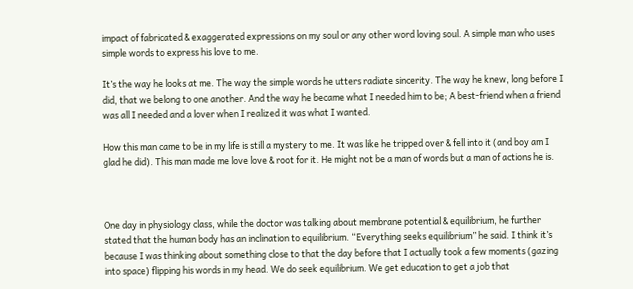impact of fabricated & exaggerated expressions on my soul or any other word loving soul. A simple man who uses simple words to express his love to me.

It’s the way he looks at me. The way the simple words he utters radiate sincerity. The way he knew, long before I did, that we belong to one another. And the way he became what I needed him to be; A best-friend when a friend was all I needed and a lover when I realized it was what I wanted.

How this man came to be in my life is still a mystery to me. It was like he tripped over & fell into it (and boy am I glad he did). This man made me love love & root for it. He might not be a man of words but a man of actions he is.



One day in physiology class, while the doctor was talking about membrane potential & equilibrium, he further stated that the human body has an inclination to equilibrium. “Everything seeks equilibrium” he said. I think it’s because I was thinking about something close to that the day before that I actually took a few moments (gazing into space) flipping his words in my head. We do seek equilibrium. We get education to get a job that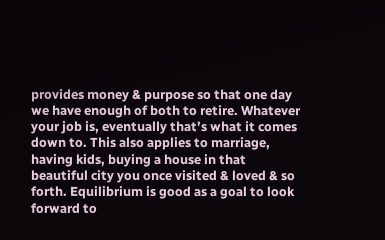provides money & purpose so that one day we have enough of both to retire. Whatever your job is, eventually that’s what it comes down to. This also applies to marriage, having kids, buying a house in that beautiful city you once visited & loved & so forth. Equilibrium is good as a goal to look forward to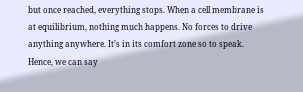but once reached, everything stops. When a cell membrane is at equilibrium, nothing much happens. No forces to drive anything anywhere. It’s in its comfort zone so to speak. Hence, we can say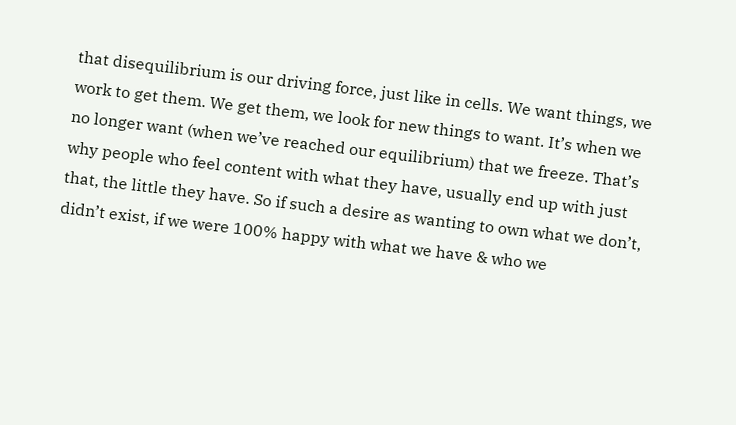that disequilibrium is our driving force, just like in cells. We want things, we work to get them. We get them, we look for new things to want. It’s when we no longer want (when we’ve reached our equilibrium) that we freeze. That’s why people who feel content with what they have, usually end up with just that, the little they have. So if such a desire as wanting to own what we don’t, didn’t exist, if we were 100% happy with what we have & who we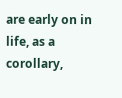are early on in life, as a corollary,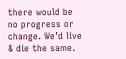there would be no progress or change. We’d live & die the same.